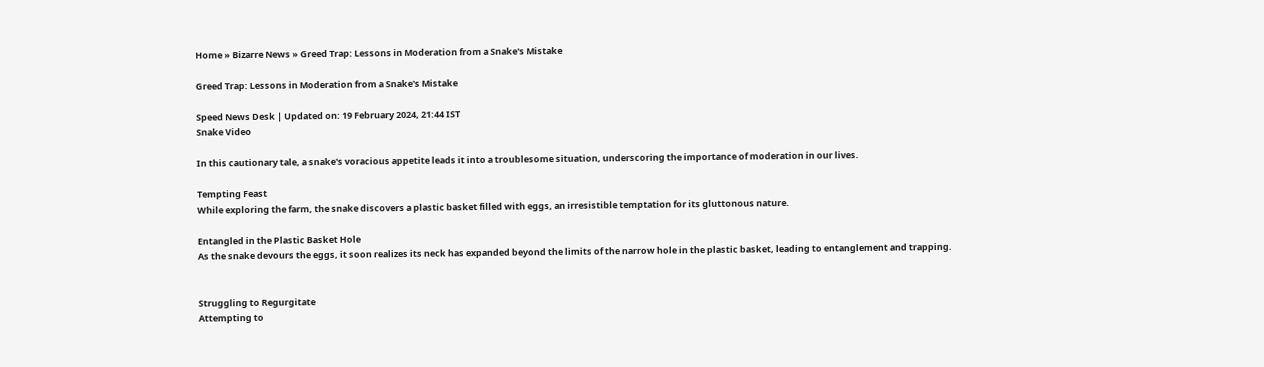Home » Bizarre News » Greed Trap: Lessons in Moderation from a Snake's Mistake

Greed Trap: Lessons in Moderation from a Snake's Mistake

Speed News Desk | Updated on: 19 February 2024, 21:44 IST
Snake Video

In this cautionary tale, a snake's voracious appetite leads it into a troublesome situation, underscoring the importance of moderation in our lives.

Tempting Feast
While exploring the farm, the snake discovers a plastic basket filled with eggs, an irresistible temptation for its gluttonous nature.

Entangled in the Plastic Basket Hole
As the snake devours the eggs, it soon realizes its neck has expanded beyond the limits of the narrow hole in the plastic basket, leading to entanglement and trapping.


Struggling to Regurgitate
Attempting to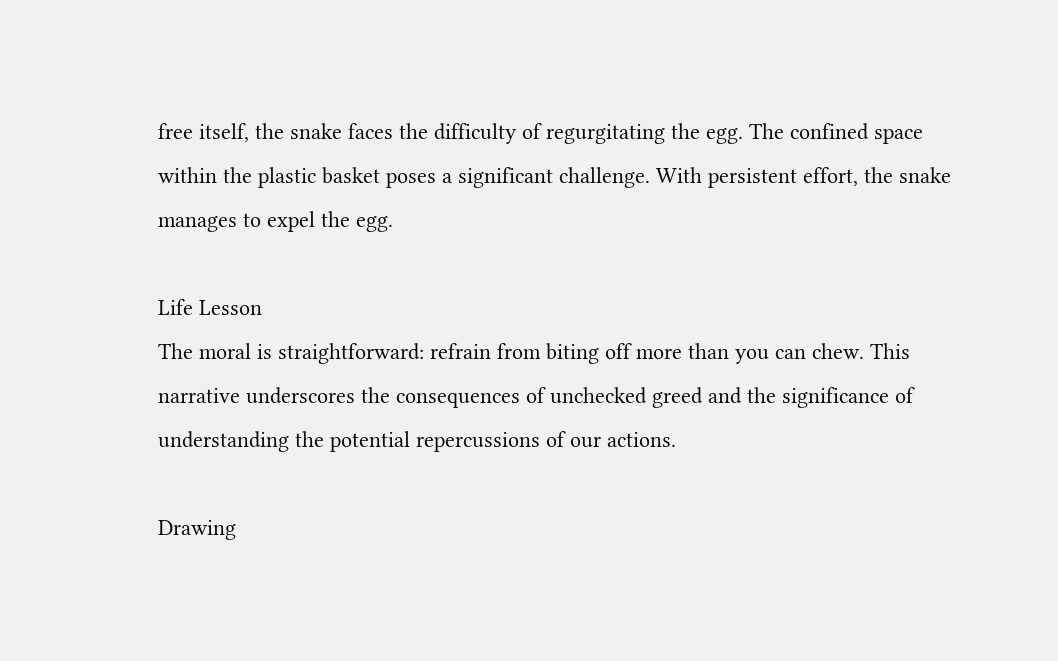free itself, the snake faces the difficulty of regurgitating the egg. The confined space within the plastic basket poses a significant challenge. With persistent effort, the snake manages to expel the egg.

Life Lesson
The moral is straightforward: refrain from biting off more than you can chew. This narrative underscores the consequences of unchecked greed and the significance of understanding the potential repercussions of our actions.

Drawing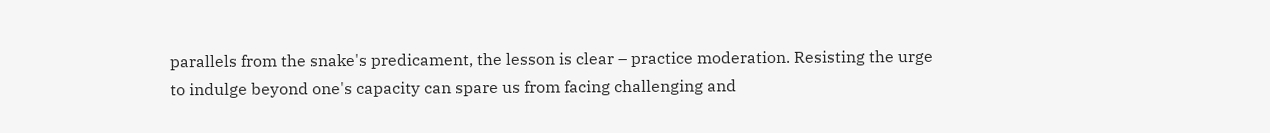parallels from the snake's predicament, the lesson is clear – practice moderation. Resisting the urge to indulge beyond one's capacity can spare us from facing challenging and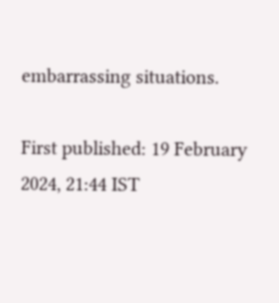embarrassing situations.

First published: 19 February 2024, 21:44 IST